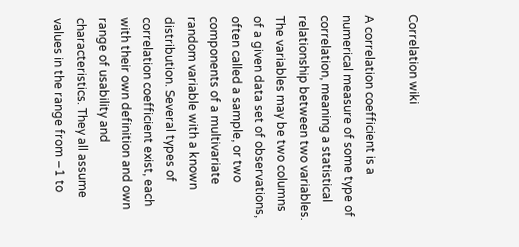Correlation wiki

A correlation coefficient is a numerical measure of some type of correlation, meaning a statistical relationship between two variables. The variables may be two columns of a given data set of observations, often called a sample, or two components of a multivariate random variable with a known distribution. Several types of correlation coefficient exist, each with their own definition and own range of usability and characteristics. They all assume values in the range from −1 to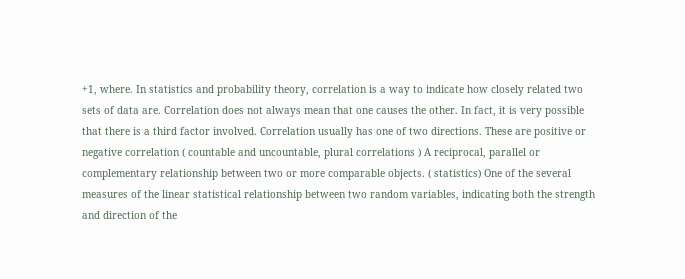+1, where. In statistics and probability theory, correlation is a way to indicate how closely related two sets of data are. Correlation does not always mean that one causes the other. In fact, it is very possible that there is a third factor involved. Correlation usually has one of two directions. These are positive or negative correlation ( countable and uncountable, plural correlations ) A reciprocal, parallel or complementary relationship between two or more comparable objects. ( statistics) One of the several measures of the linear statistical relationship between two random variables, indicating both the strength and direction of the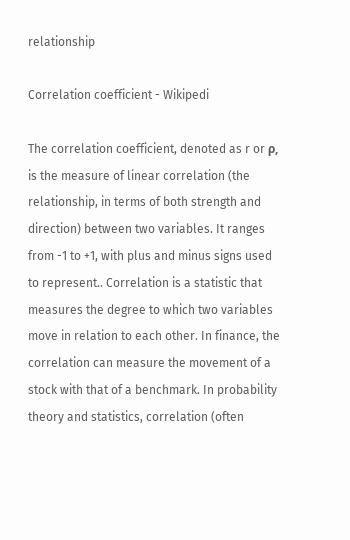relationship

Correlation coefficient - Wikipedi

The correlation coefficient, denoted as r or ρ, is the measure of linear correlation (the relationship, in terms of both strength and direction) between two variables. It ranges from -1 to +1, with plus and minus signs used to represent.. Correlation is a statistic that measures the degree to which two variables move in relation to each other. In finance, the correlation can measure the movement of a stock with that of a benchmark. In probability theory and statistics, correlation (often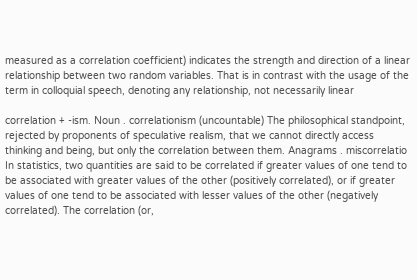measured as a correlation coefficient) indicates the strength and direction of a linear relationship between two random variables. That is in contrast with the usage of the term in colloquial speech, denoting any relationship, not necessarily linear

correlation + -ism. Noun . correlationism (uncountable) The philosophical standpoint, rejected by proponents of speculative realism, that we cannot directly access thinking and being, but only the correlation between them. Anagrams . miscorrelatio In statistics, two quantities are said to be correlated if greater values of one tend to be associated with greater values of the other (positively correlated), or if greater values of one tend to be associated with lesser values of the other (negatively correlated). The correlation (or,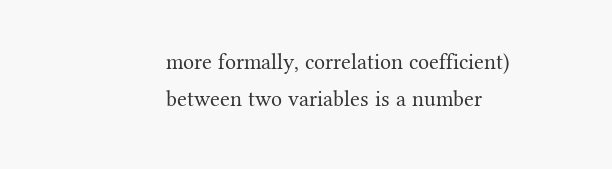more formally, correlation coefficient) between two variables is a number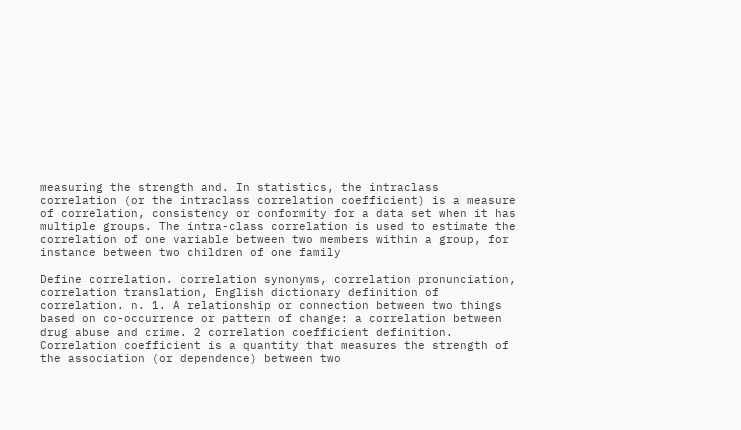measuring the strength and. In statistics, the intraclass correlation (or the intraclass correlation coefficient) is a measure of correlation, consistency or conformity for a data set when it has multiple groups. The intra-class correlation is used to estimate the correlation of one variable between two members within a group, for instance between two children of one family

Define correlation. correlation synonyms, correlation pronunciation, correlation translation, English dictionary definition of correlation. n. 1. A relationship or connection between two things based on co-occurrence or pattern of change: a correlation between drug abuse and crime. 2 correlation coefficient definition. Correlation coefficient is a quantity that measures the strength of the association (or dependence) between two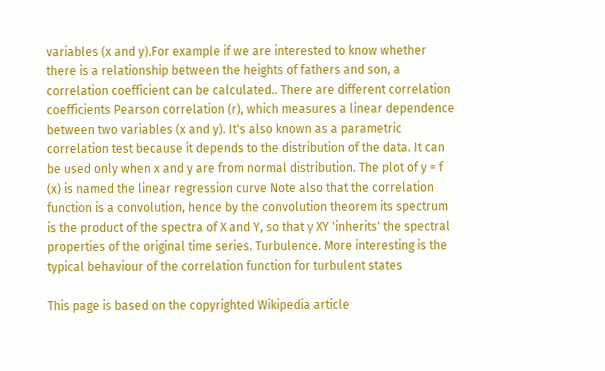variables (x and y).For example if we are interested to know whether there is a relationship between the heights of fathers and son, a correlation coefficient can be calculated.. There are different correlation coefficients Pearson correlation (r), which measures a linear dependence between two variables (x and y). It's also known as a parametric correlation test because it depends to the distribution of the data. It can be used only when x and y are from normal distribution. The plot of y = f (x) is named the linear regression curve Note also that the correlation function is a convolution, hence by the convolution theorem its spectrum is the product of the spectra of X and Y, so that γ XY 'inherits' the spectral properties of the original time series. Turbulence. More interesting is the typical behaviour of the correlation function for turbulent states

This page is based on the copyrighted Wikipedia article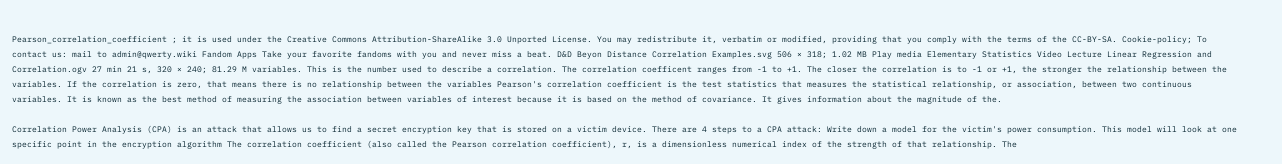Pearson_correlation_coefficient ; it is used under the Creative Commons Attribution-ShareAlike 3.0 Unported License. You may redistribute it, verbatim or modified, providing that you comply with the terms of the CC-BY-SA. Cookie-policy; To contact us: mail to admin@qwerty.wiki Fandom Apps Take your favorite fandoms with you and never miss a beat. D&D Beyon Distance Correlation Examples.svg 506 × 318; 1.02 MB Play media Elementary Statistics Video Lecture Linear Regression and Correlation.ogv 27 min 21 s, 320 × 240; 81.29 M variables. This is the number used to describe a correlation. The correlation coefficent ranges from -1 to +1. The closer the correlation is to -1 or +1, the stronger the relationship between the variables. If the correlation is zero, that means there is no relationship between the variables Pearson's correlation coefficient is the test statistics that measures the statistical relationship, or association, between two continuous variables. It is known as the best method of measuring the association between variables of interest because it is based on the method of covariance. It gives information about the magnitude of the.

Correlation Power Analysis (CPA) is an attack that allows us to find a secret encryption key that is stored on a victim device. There are 4 steps to a CPA attack: Write down a model for the victim's power consumption. This model will look at one specific point in the encryption algorithm The correlation coefficient (also called the Pearson correlation coefficient), r, is a dimensionless numerical index of the strength of that relationship. The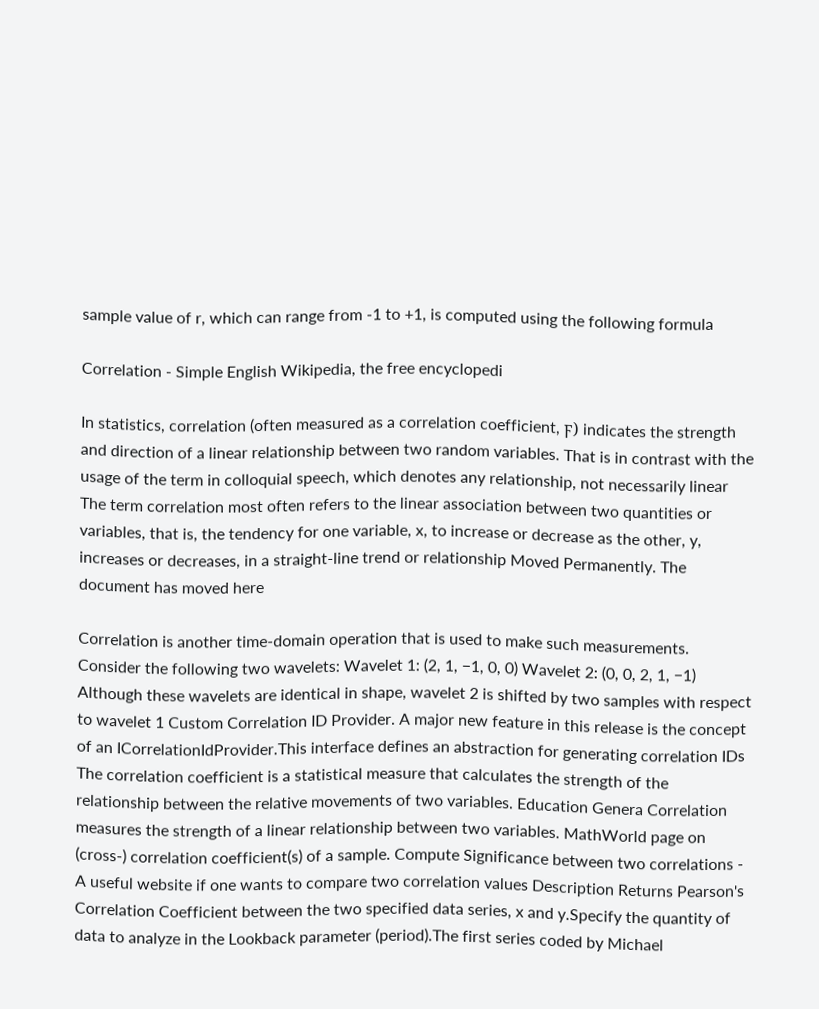sample value of r, which can range from -1 to +1, is computed using the following formula

Correlation - Simple English Wikipedia, the free encyclopedi

In statistics, correlation (often measured as a correlation coefficient, ϝ) indicates the strength and direction of a linear relationship between two random variables. That is in contrast with the usage of the term in colloquial speech, which denotes any relationship, not necessarily linear The term correlation most often refers to the linear association between two quantities or variables, that is, the tendency for one variable, x, to increase or decrease as the other, y, increases or decreases, in a straight-line trend or relationship Moved Permanently. The document has moved here

Correlation is another time-domain operation that is used to make such measurements. Consider the following two wavelets: Wavelet 1: (2, 1, −1, 0, 0) Wavelet 2: (0, 0, 2, 1, −1) Although these wavelets are identical in shape, wavelet 2 is shifted by two samples with respect to wavelet 1 Custom Correlation ID Provider. A major new feature in this release is the concept of an ICorrelationIdProvider.This interface defines an abstraction for generating correlation IDs The correlation coefficient is a statistical measure that calculates the strength of the relationship between the relative movements of two variables. Education Genera Correlation measures the strength of a linear relationship between two variables. MathWorld page on (cross-) correlation coefficient(s) of a sample. Compute Significance between two correlations - A useful website if one wants to compare two correlation values Description Returns Pearson's Correlation Coefficient between the two specified data series, x and y.Specify the quantity of data to analyze in the Lookback parameter (period).The first series coded by Michael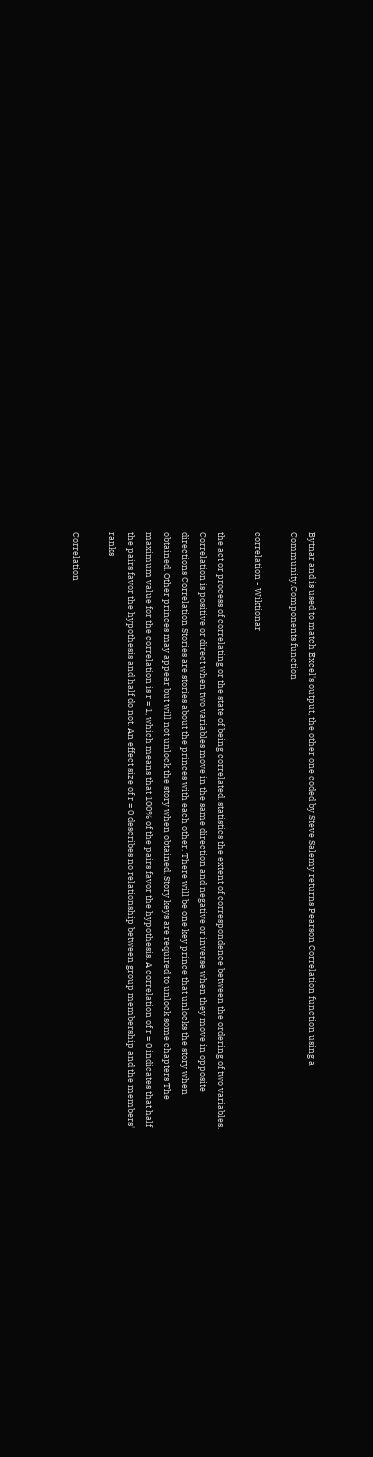Bytnar and is used to match Excel's output, the other one coded by Steve Salemy returns Pearson Correlation function using a Community.Components function

correlation - Wiktionar

the act or process of correlating or the state of being correlated. statistics the extent of correspondence between the ordering of two variables. Correlation is positive or direct when two variables move in the same direction and negative or inverse when they move in opposite directions Correlation Stories are stories about the princes with each other. There will be one key prince that unlocks the story when obtained. Other princes may appear but will not unlock the story when obtained. Story keys are required to unlock some chapters The maximum value for the correlation is r = 1, which means that 100% of the pairs favor the hypothesis. A correlation of r = 0 indicates that half the pairs favor the hypothesis and half do not. An effect size of r = 0 describes no relationship between group membership and the members' ranks

Correlation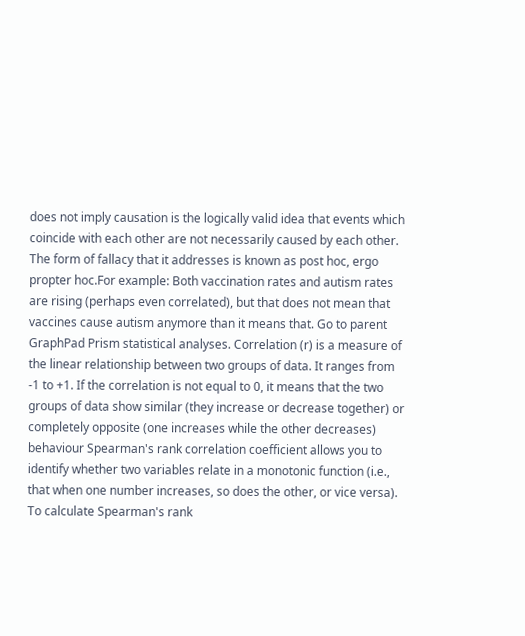does not imply causation is the logically valid idea that events which coincide with each other are not necessarily caused by each other. The form of fallacy that it addresses is known as post hoc, ergo propter hoc.For example: Both vaccination rates and autism rates are rising (perhaps even correlated), but that does not mean that vaccines cause autism anymore than it means that. Go to parent GraphPad Prism statistical analyses. Correlation (r) is a measure of the linear relationship between two groups of data. It ranges from -1 to +1. If the correlation is not equal to 0, it means that the two groups of data show similar (they increase or decrease together) or completely opposite (one increases while the other decreases) behaviour Spearman's rank correlation coefficient allows you to identify whether two variables relate in a monotonic function (i.e., that when one number increases, so does the other, or vice versa). To calculate Spearman's rank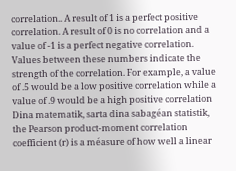correlation.. A result of 1 is a perfect positive correlation. A result of 0 is no correlation and a value of -1 is a perfect negative correlation. Values between these numbers indicate the strength of the correlation. For example, a value of .5 would be a low positive correlation while a value of .9 would be a high positive correlation Dina matematik, sarta dina sabagéan statistik, the Pearson product-moment correlation coefficient (r) is a méasure of how well a linear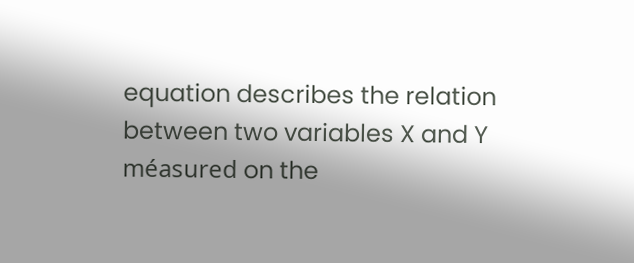equation describes the relation between two variables X and Y méasured on the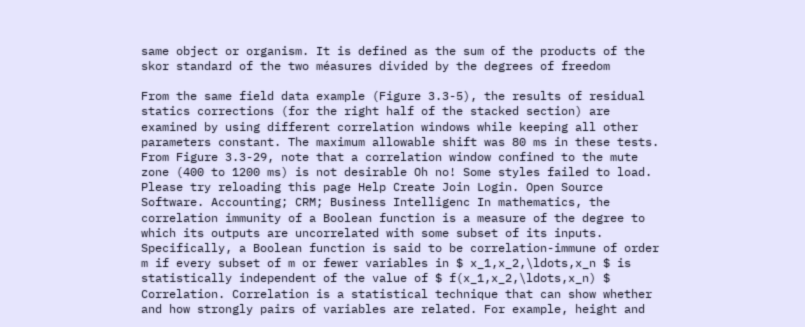same object or organism. It is defined as the sum of the products of the skor standard of the two méasures divided by the degrees of freedom

From the same field data example (Figure 3.3-5), the results of residual statics corrections (for the right half of the stacked section) are examined by using different correlation windows while keeping all other parameters constant. The maximum allowable shift was 80 ms in these tests. From Figure 3.3-29, note that a correlation window confined to the mute zone (400 to 1200 ms) is not desirable Oh no! Some styles failed to load. Please try reloading this page Help Create Join Login. Open Source Software. Accounting; CRM; Business Intelligenc In mathematics, the correlation immunity of a Boolean function is a measure of the degree to which its outputs are uncorrelated with some subset of its inputs. Specifically, a Boolean function is said to be correlation-immune of order m if every subset of m or fewer variables in $ x_1,x_2,\ldots,x_n $ is statistically independent of the value of $ f(x_1,x_2,\ldots,x_n) $ Correlation. Correlation is a statistical technique that can show whether and how strongly pairs of variables are related. For example, height and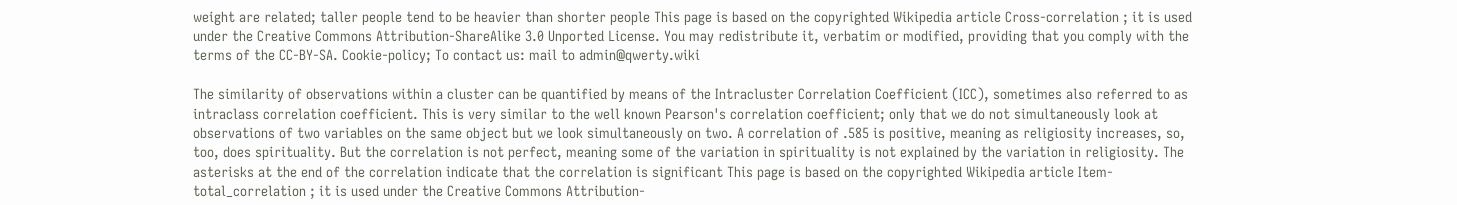weight are related; taller people tend to be heavier than shorter people This page is based on the copyrighted Wikipedia article Cross-correlation ; it is used under the Creative Commons Attribution-ShareAlike 3.0 Unported License. You may redistribute it, verbatim or modified, providing that you comply with the terms of the CC-BY-SA. Cookie-policy; To contact us: mail to admin@qwerty.wiki

The similarity of observations within a cluster can be quantified by means of the Intracluster Correlation Coefficient (ICC), sometimes also referred to as intraclass correlation coefficient. This is very similar to the well known Pearson's correlation coefficient; only that we do not simultaneously look at observations of two variables on the same object but we look simultaneously on two. A correlation of .585 is positive, meaning as religiosity increases, so, too, does spirituality. But the correlation is not perfect, meaning some of the variation in spirituality is not explained by the variation in religiosity. The asterisks at the end of the correlation indicate that the correlation is significant This page is based on the copyrighted Wikipedia article Item-total_correlation ; it is used under the Creative Commons Attribution-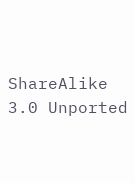ShareAlike 3.0 Unported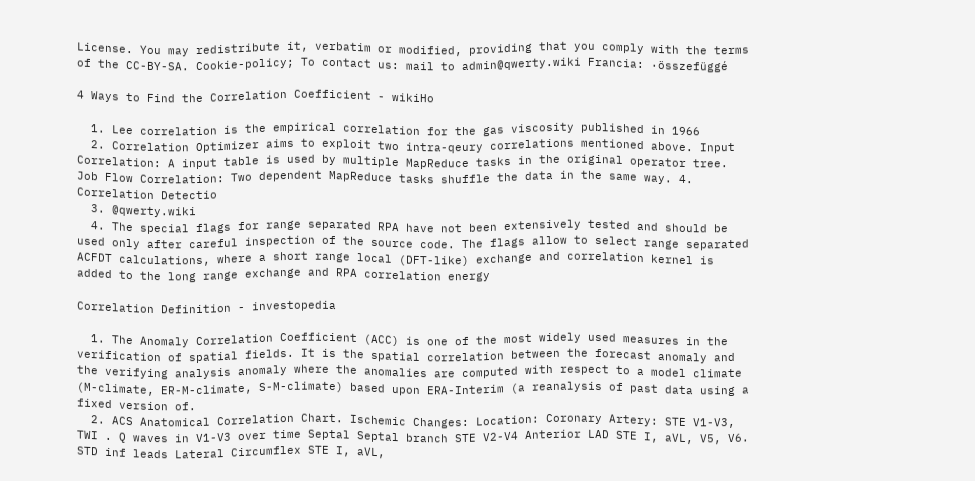License. You may redistribute it, verbatim or modified, providing that you comply with the terms of the CC-BY-SA. Cookie-policy; To contact us: mail to admin@qwerty.wiki Francia: ·összefüggé

4 Ways to Find the Correlation Coefficient - wikiHo

  1. Lee correlation is the empirical correlation for the gas viscosity published in 1966
  2. Correlation Optimizer aims to exploit two intra-qeury correlations mentioned above. Input Correlation: A input table is used by multiple MapReduce tasks in the original operator tree. Job Flow Correlation: Two dependent MapReduce tasks shuffle the data in the same way. 4. Correlation Detectio
  3. @qwerty.wiki
  4. The special flags for range separated RPA have not been extensively tested and should be used only after careful inspection of the source code. The flags allow to select range separated ACFDT calculations, where a short range local (DFT-like) exchange and correlation kernel is added to the long range exchange and RPA correlation energy

Correlation Definition - investopedia

  1. The Anomaly Correlation Coefficient (ACC) is one of the most widely used measures in the verification of spatial fields. It is the spatial correlation between the forecast anomaly and the verifying analysis anomaly where the anomalies are computed with respect to a model climate (M-climate, ER-M-climate, S-M-climate) based upon ERA-Interim (a reanalysis of past data using a fixed version of.
  2. ACS Anatomical Correlation Chart. Ischemic Changes: Location: Coronary Artery: STE V1-V3, TWI . Q waves in V1-V3 over time Septal Septal branch STE V2-V4 Anterior LAD STE I, aVL, V5, V6. STD inf leads Lateral Circumflex STE I, aVL,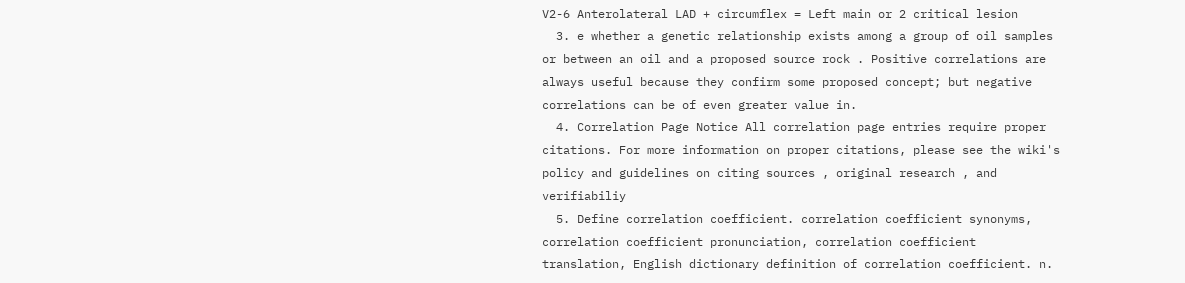V2-6 Anterolateral LAD + circumflex = Left main or 2 critical lesion
  3. e whether a genetic relationship exists among a group of oil samples or between an oil and a proposed source rock . Positive correlations are always useful because they confirm some proposed concept; but negative correlations can be of even greater value in.
  4. Correlation Page Notice All correlation page entries require proper citations. For more information on proper citations, please see the wiki's policy and guidelines on citing sources , original research , and verifiabiliy
  5. Define correlation coefficient. correlation coefficient synonyms, correlation coefficient pronunciation, correlation coefficient translation, English dictionary definition of correlation coefficient. n.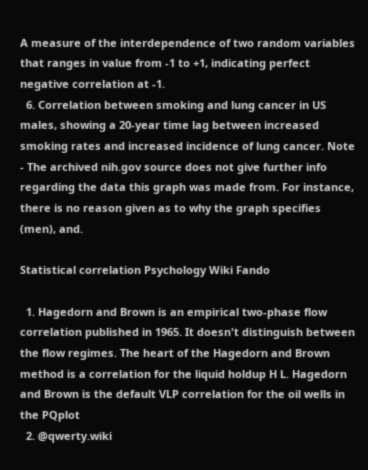A measure of the interdependence of two random variables that ranges in value from -1 to +1, indicating perfect negative correlation at -1.
  6. Correlation between smoking and lung cancer in US males, showing a 20-year time lag between increased smoking rates and increased incidence of lung cancer. Note - The archived nih.gov source does not give further info regarding the data this graph was made from. For instance, there is no reason given as to why the graph specifies (men), and.

Statistical correlation Psychology Wiki Fando

  1. Hagedorn and Brown is an empirical two-phase flow correlation published in 1965. It doesn't distinguish between the flow regimes. The heart of the Hagedorn and Brown method is a correlation for the liquid holdup H L. Hagedorn and Brown is the default VLP correlation for the oil wells in the PQplot
  2. @qwerty.wiki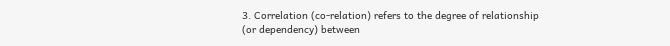3. Correlation (co-relation) refers to the degree of relationship (or dependency) between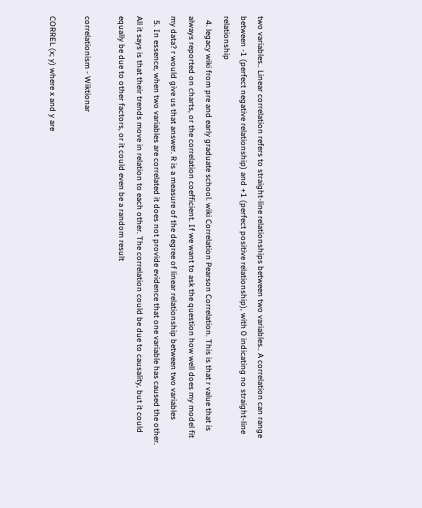two variables.. Linear correlation refers to straight-line relationships between two variables.. A correlation can range between -1 (perfect negative relationship) and +1 (perfect positive relationship), with 0 indicating no straight-line relationship
  4. legacy wiki from pre and early graduate school. wiki Correlation Pearson Correlation. This is that r value that is always reported on charts, or the correlation coefficient. If we want to ask the question how well does my model fit my data? r would give us that answer. R is a measure of the degree of linear relationship between two variables
  5. In essence, when two variables are correlated it does not provide evidence that one variable has caused the other. All it says is that their trends move in relation to each other. The correlation could be due to causality, but it could equally be due to other factors, or it could even be a random result

correlationism - Wiktionar

CORREL (x; y) where x and y are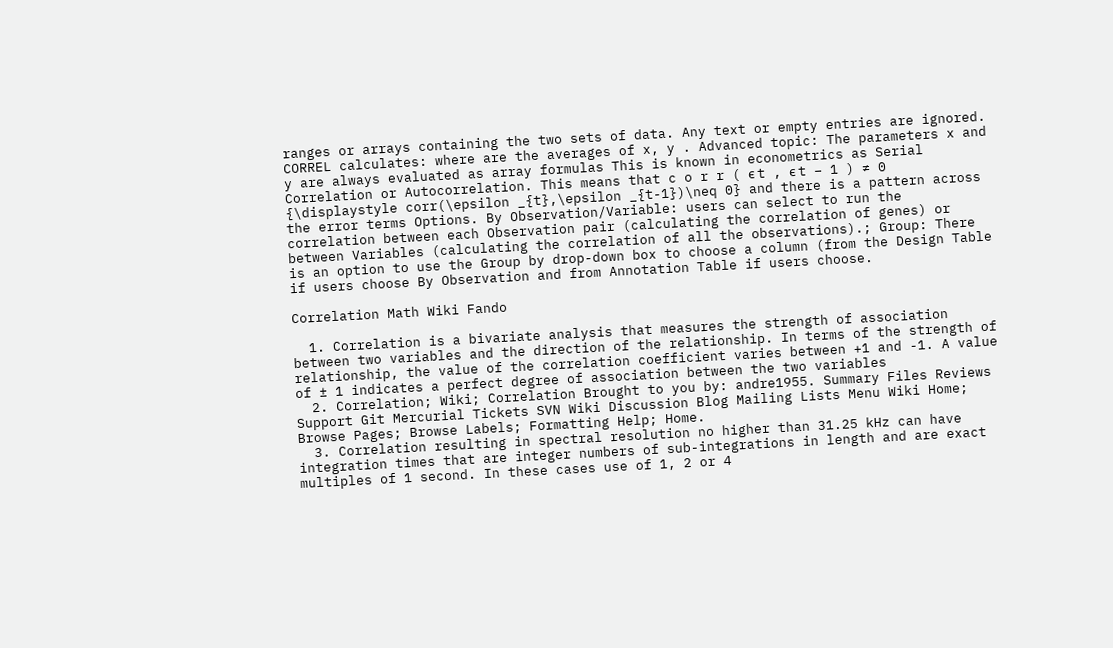ranges or arrays containing the two sets of data. Any text or empty entries are ignored. CORREL calculates: where are the averages of x, y . Advanced topic: The parameters x and y are always evaluated as array formulas This is known in econometrics as Serial Correlation or Autocorrelation. This means that c o r r ( ϵ t , ϵ t − 1 ) ≠ 0 {\displaystyle corr(\epsilon _{t},\epsilon _{t-1})\neq 0} and there is a pattern across the error terms Options. By Observation/Variable: users can select to run the correlation between each Observation pair (calculating the correlation of genes) or between Variables (calculating the correlation of all the observations).; Group: There is an option to use the Group by drop-down box to choose a column (from the Design Table if users choose By Observation and from Annotation Table if users choose.

Correlation Math Wiki Fando

  1. Correlation is a bivariate analysis that measures the strength of association between two variables and the direction of the relationship. In terms of the strength of relationship, the value of the correlation coefficient varies between +1 and -1. A value of ± 1 indicates a perfect degree of association between the two variables
  2. Correlation; Wiki; Correlation Brought to you by: andre1955. Summary Files Reviews Support Git Mercurial Tickets SVN Wiki Discussion Blog Mailing Lists Menu Wiki Home; Browse Pages; Browse Labels; Formatting Help; Home.
  3. Correlation resulting in spectral resolution no higher than 31.25 kHz can have integration times that are integer numbers of sub-integrations in length and are exact multiples of 1 second. In these cases use of 1, 2 or 4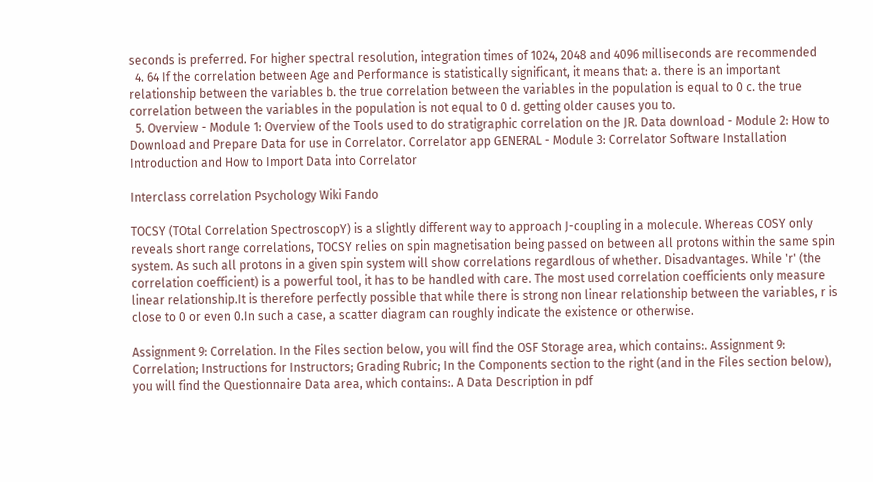seconds is preferred. For higher spectral resolution, integration times of 1024, 2048 and 4096 milliseconds are recommended
  4. 64 If the correlation between Age and Performance is statistically significant, it means that: a. there is an important relationship between the variables b. the true correlation between the variables in the population is equal to 0 c. the true correlation between the variables in the population is not equal to 0 d. getting older causes you to.
  5. Overview - Module 1: Overview of the Tools used to do stratigraphic correlation on the JR. Data download - Module 2: How to Download and Prepare Data for use in Correlator. Correlator app GENERAL - Module 3: Correlator Software Installation Introduction and How to Import Data into Correlator

Interclass correlation Psychology Wiki Fando

TOCSY (TOtal Correlation SpectroscopY) is a slightly different way to approach J-coupling in a molecule. Whereas COSY only reveals short range correlations, TOCSY relies on spin magnetisation being passed on between all protons within the same spin system. As such all protons in a given spin system will show correlations regardlous of whether. Disadvantages. While 'r' (the correlation coefficient) is a powerful tool, it has to be handled with care. The most used correlation coefficients only measure linear relationship.It is therefore perfectly possible that while there is strong non linear relationship between the variables, r is close to 0 or even 0.In such a case, a scatter diagram can roughly indicate the existence or otherwise.

Assignment 9: Correlation. In the Files section below, you will find the OSF Storage area, which contains:. Assignment 9: Correlation; Instructions for Instructors; Grading Rubric; In the Components section to the right (and in the Files section below), you will find the Questionnaire Data area, which contains:. A Data Description in pdf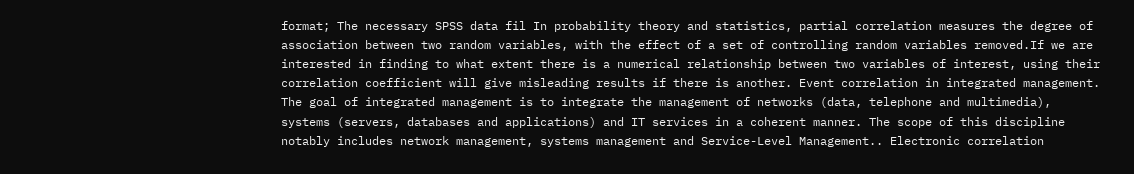format; The necessary SPSS data fil In probability theory and statistics, partial correlation measures the degree of association between two random variables, with the effect of a set of controlling random variables removed.If we are interested in finding to what extent there is a numerical relationship between two variables of interest, using their correlation coefficient will give misleading results if there is another. Event correlation in integrated management. The goal of integrated management is to integrate the management of networks (data, telephone and multimedia), systems (servers, databases and applications) and IT services in a coherent manner. The scope of this discipline notably includes network management, systems management and Service-Level Management.. Electronic correlation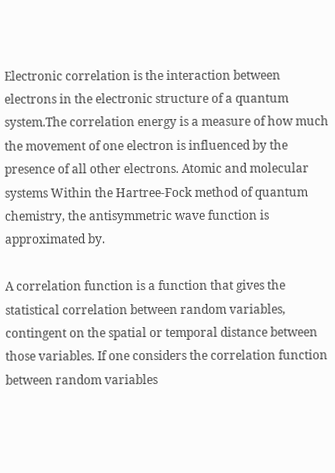Electronic correlation is the interaction between electrons in the electronic structure of a quantum system.The correlation energy is a measure of how much the movement of one electron is influenced by the presence of all other electrons. Atomic and molecular systems Within the Hartree-Fock method of quantum chemistry, the antisymmetric wave function is approximated by.

A correlation function is a function that gives the statistical correlation between random variables, contingent on the spatial or temporal distance between those variables. If one considers the correlation function between random variables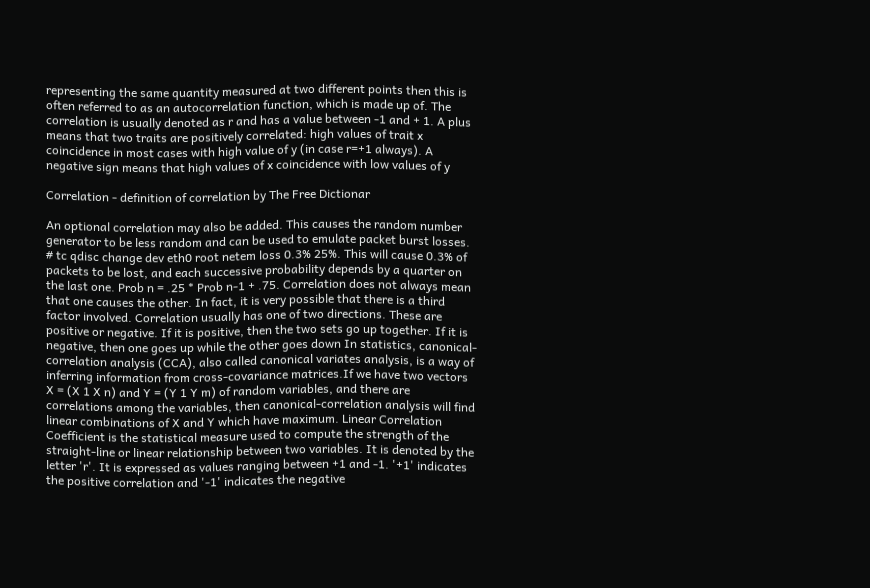representing the same quantity measured at two different points then this is often referred to as an autocorrelation function, which is made up of. The correlation is usually denoted as r and has a value between -1 and + 1. A plus means that two traits are positively correlated: high values of trait x coincidence in most cases with high value of y (in case r=+1 always). A negative sign means that high values of x coincidence with low values of y

Correlation - definition of correlation by The Free Dictionar

An optional correlation may also be added. This causes the random number generator to be less random and can be used to emulate packet burst losses. # tc qdisc change dev eth0 root netem loss 0.3% 25%. This will cause 0.3% of packets to be lost, and each successive probability depends by a quarter on the last one. Prob n = .25 * Prob n-1 + .75. Correlation does not always mean that one causes the other. In fact, it is very possible that there is a third factor involved. Correlation usually has one of two directions. These are positive or negative. If it is positive, then the two sets go up together. If it is negative, then one goes up while the other goes down In statistics, canonical-correlation analysis (CCA), also called canonical variates analysis, is a way of inferring information from cross-covariance matrices.If we have two vectors X = (X 1 X n) and Y = (Y 1 Y m) of random variables, and there are correlations among the variables, then canonical-correlation analysis will find linear combinations of X and Y which have maximum. Linear Correlation Coefficient is the statistical measure used to compute the strength of the straight-line or linear relationship between two variables. It is denoted by the letter 'r'. It is expressed as values ranging between +1 and -1. '+1' indicates the positive correlation and '-1' indicates the negative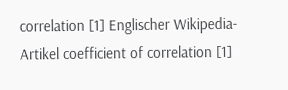correlation [1] Englischer Wikipedia-Artikel coefficient of correlation [1]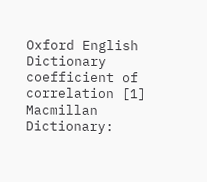Oxford English Dictionary coefficient of correlation [1] Macmillan Dictionary: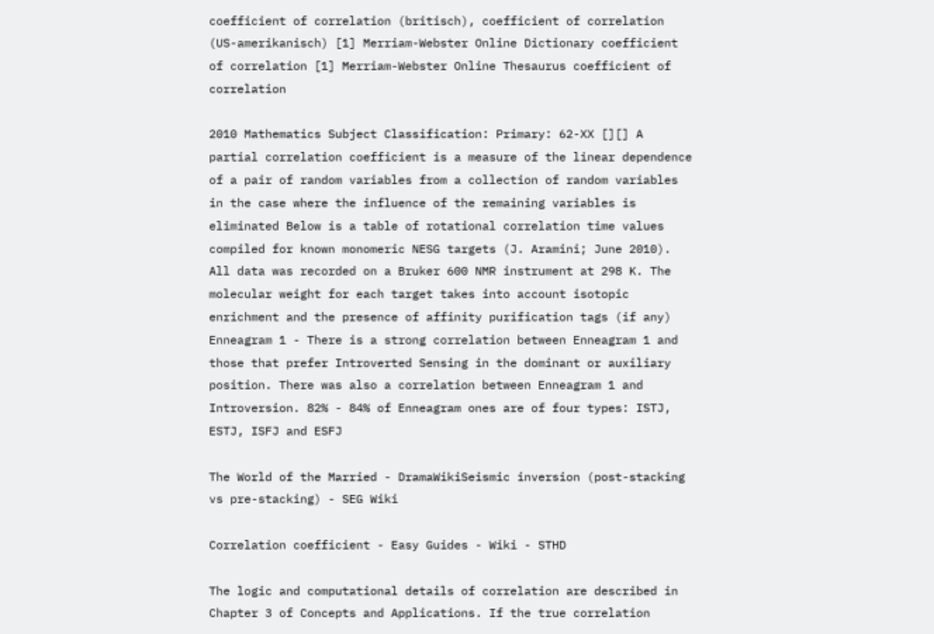coefficient of correlation (britisch), coefficient of correlation (US-amerikanisch) [1] Merriam-Webster Online Dictionary coefficient of correlation [1] Merriam-Webster Online Thesaurus coefficient of correlation

2010 Mathematics Subject Classification: Primary: 62-XX [][] A partial correlation coefficient is a measure of the linear dependence of a pair of random variables from a collection of random variables in the case where the influence of the remaining variables is eliminated Below is a table of rotational correlation time values compiled for known monomeric NESG targets (J. Aramini; June 2010). All data was recorded on a Bruker 600 NMR instrument at 298 K. The molecular weight for each target takes into account isotopic enrichment and the presence of affinity purification tags (if any) Enneagram 1 - There is a strong correlation between Enneagram 1 and those that prefer Introverted Sensing in the dominant or auxiliary position. There was also a correlation between Enneagram 1 and Introversion. 82% - 84% of Enneagram ones are of four types: ISTJ, ESTJ, ISFJ and ESFJ

The World of the Married - DramaWikiSeismic inversion (post-stacking vs pre-stacking) - SEG Wiki

Correlation coefficient - Easy Guides - Wiki - STHD

The logic and computational details of correlation are described in Chapter 3 of Concepts and Applications. If the true correlation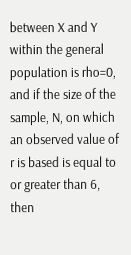between X and Y within the general population is rho=0, and if the size of the sample, N, on which an observed value of r is based is equal to or greater than 6, then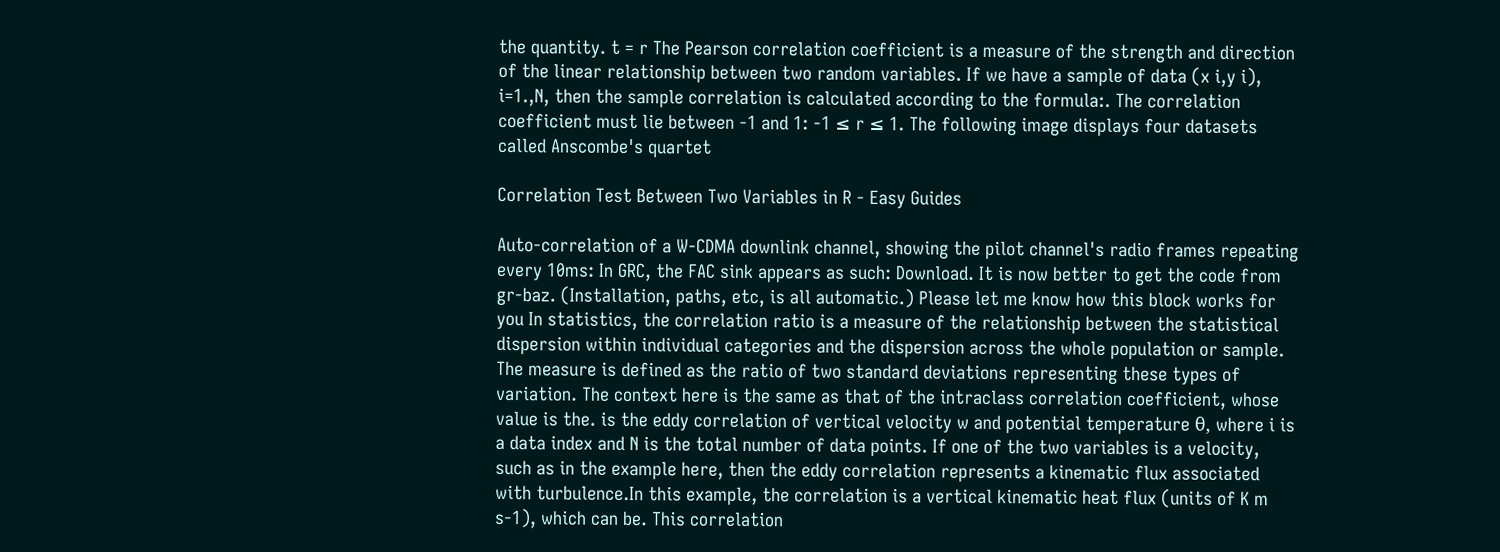the quantity. t = r The Pearson correlation coefficient is a measure of the strength and direction of the linear relationship between two random variables. If we have a sample of data (x i,y i), i=1.,N, then the sample correlation is calculated according to the formula:. The correlation coefficient must lie between -1 and 1: -1 ≤ r ≤ 1. The following image displays four datasets called Anscombe's quartet

Correlation Test Between Two Variables in R - Easy Guides

Auto-correlation of a W-CDMA downlink channel, showing the pilot channel's radio frames repeating every 10ms: In GRC, the FAC sink appears as such: Download. It is now better to get the code from gr-baz. (Installation, paths, etc, is all automatic.) Please let me know how this block works for you In statistics, the correlation ratio is a measure of the relationship between the statistical dispersion within individual categories and the dispersion across the whole population or sample. The measure is defined as the ratio of two standard deviations representing these types of variation. The context here is the same as that of the intraclass correlation coefficient, whose value is the. is the eddy correlation of vertical velocity w and potential temperature θ, where i is a data index and N is the total number of data points. If one of the two variables is a velocity, such as in the example here, then the eddy correlation represents a kinematic flux associated with turbulence.In this example, the correlation is a vertical kinematic heat flux (units of K m s-1), which can be. This correlation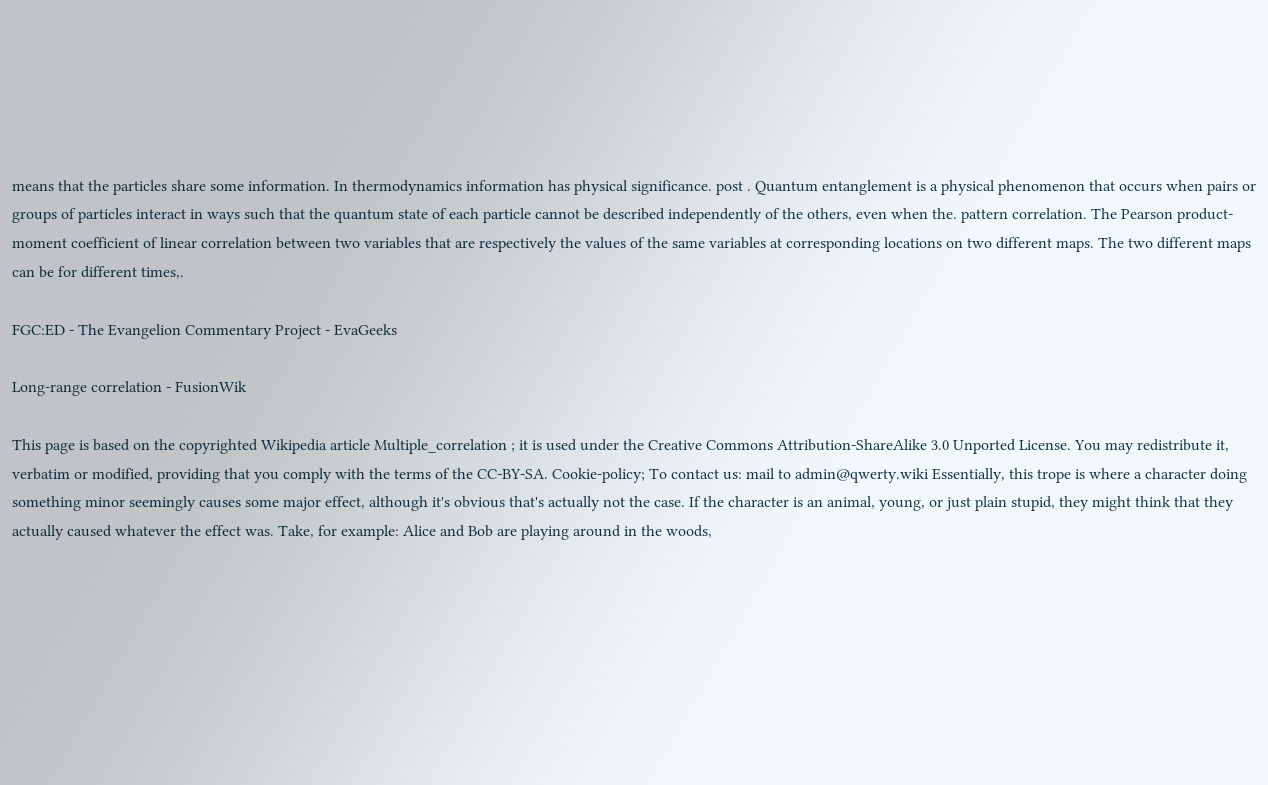means that the particles share some information. In thermodynamics information has physical significance. post . Quantum entanglement is a physical phenomenon that occurs when pairs or groups of particles interact in ways such that the quantum state of each particle cannot be described independently of the others, even when the. pattern correlation. The Pearson product-moment coefficient of linear correlation between two variables that are respectively the values of the same variables at corresponding locations on two different maps. The two different maps can be for different times,.

FGC:ED - The Evangelion Commentary Project - EvaGeeks

Long-range correlation - FusionWik

This page is based on the copyrighted Wikipedia article Multiple_correlation ; it is used under the Creative Commons Attribution-ShareAlike 3.0 Unported License. You may redistribute it, verbatim or modified, providing that you comply with the terms of the CC-BY-SA. Cookie-policy; To contact us: mail to admin@qwerty.wiki Essentially, this trope is where a character doing something minor seemingly causes some major effect, although it's obvious that's actually not the case. If the character is an animal, young, or just plain stupid, they might think that they actually caused whatever the effect was. Take, for example: Alice and Bob are playing around in the woods,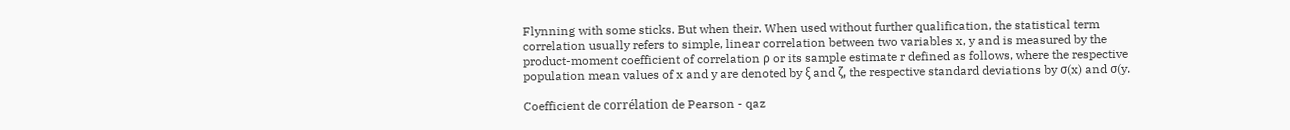Flynning with some sticks. But when their. When used without further qualification, the statistical term correlation usually refers to simple, linear correlation between two variables x, y and is measured by the product-moment coefficient of correlation ρ or its sample estimate r defined as follows, where the respective population mean values of x and y are denoted by ξ and ζ, the respective standard deviations by σ(x) and σ(y.

Coefficient de corrélation de Pearson - qaz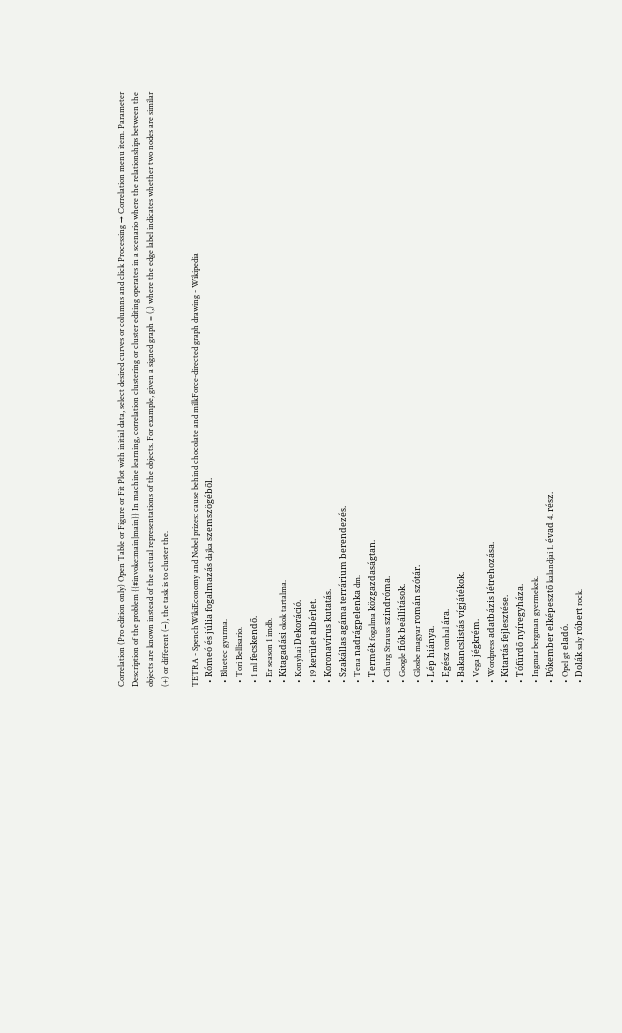Correlation (Pro edition only) Open Table or Figure or Fit Plot with initial data, select desired curves or columns and click Processing → Correlation menu item. Parameter Description of the problem {{#invoke:main|main}} In machine learning, correlation clustering or cluster editing operates in a scenario where the relationships between the objects are known instead of the actual representations of the objects. For example, given a signed graph = (,) where the edge label indicates whether two nodes are similar (+) or different (−), the task is to cluster the.

TETRA - SpenchWikiEconomy and Nobel prizes: cause behind chocolate and milkForce-directed graph drawing - Wikipedia
  • Rómeó és júlia fogalmazás dajka szemszögéből.
  • Bluetec gyurma.
  • Tori Bellisario.
  • 1 ml fecskendő.
  • Er season 1 imdb.
  • Kitagadási okok tartalma.
  • Konyhai Dekoráció.
  • 19 kerület albérlet.
  • Koronavírus kutatás.
  • Szakállas agáma terrárium berendezés.
  • Tena nadrágpelenka dm.
  • Termék fogalma közgazdaságtan.
  • Churg Strauss szindróma.
  • Google fiók beállítások.
  • Glosbe magyar román szótár.
  • Lép hiánya.
  • Egész tonhal ára.
  • Bakancslistás vígjátékok.
  • Vega jégkrém.
  • Wordpress adatbázis létrehozása.
  • Kitartás fejlesztése.
  • Tófürdő nyíregyháza.
  • Ingmar bergman gyermekek.
  • Pókember elképesztő kalandjai 1. évad 4. rész.
  • Opel gt eladó.
  • Dolák saly róbert rock.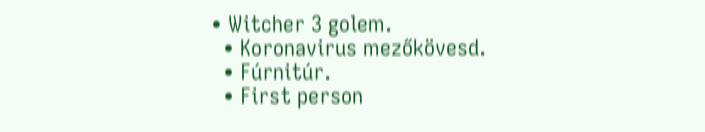• Witcher 3 golem.
  • Koronavirus mezőkövesd.
  • Fúrnitúr.
  • First person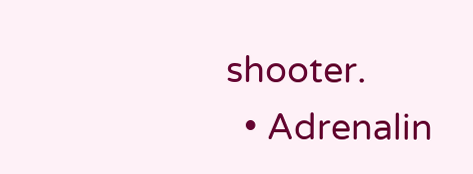shooter.
  • Adrenalin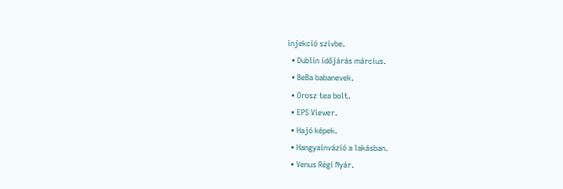injekció szívbe.
  • Dublin időjárás március.
  • BeBa babanevek.
  • Orosz tea bolt.
  • EPS Viewer.
  • Hajó képek.
  • Hangyainvázió a lakásban.
  • Venus Régi Nyár.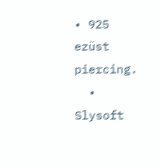• 925 ezüst piercing.
  • Slysoft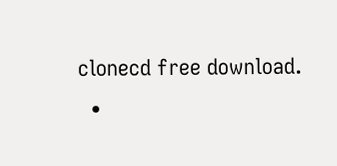clonecd free download.
  •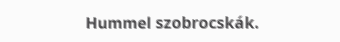Hummel szobrocskák.